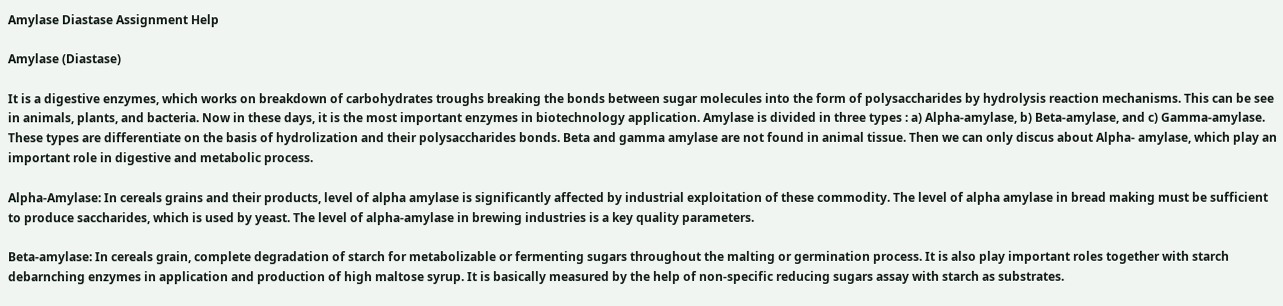Amylase Diastase Assignment Help

Amylase (Diastase)

It is a digestive enzymes, which works on breakdown of carbohydrates troughs breaking the bonds between sugar molecules into the form of polysaccharides by hydrolysis reaction mechanisms. This can be see in animals, plants, and bacteria. Now in these days, it is the most important enzymes in biotechnology application. Amylase is divided in three types : a) Alpha-amylase, b) Beta-amylase, and c) Gamma-amylase. These types are differentiate on the basis of hydrolization and their polysaccharides bonds. Beta and gamma amylase are not found in animal tissue. Then we can only discus about Alpha- amylase, which play an important role in digestive and metabolic process.

Alpha-Amylase: In cereals grains and their products, level of alpha amylase is significantly affected by industrial exploitation of these commodity. The level of alpha amylase in bread making must be sufficient to produce saccharides, which is used by yeast. The level of alpha-amylase in brewing industries is a key quality parameters.

Beta-amylase: In cereals grain, complete degradation of starch for metabolizable or fermenting sugars throughout the malting or germination process. It is also play important roles together with starch debarnching enzymes in application and production of high maltose syrup. It is basically measured by the help of non-specific reducing sugars assay with starch as substrates.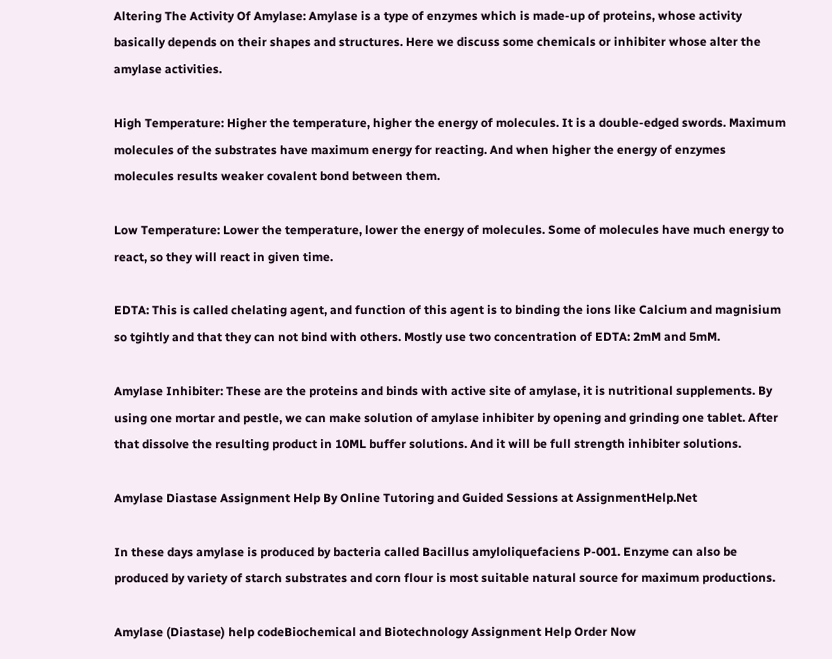Altering The Activity Of Amylase: Amylase is a type of enzymes which is made-up of proteins, whose activity basically depends on their shapes and structures. Here we discuss some chemicals or inhibiter whose alter the amylase activities.

High Temperature: Higher the temperature, higher the energy of molecules. It is a double-edged swords. Maximum molecules of the substrates have maximum energy for reacting. And when higher the energy of enzymes molecules results weaker covalent bond between them.

Low Temperature: Lower the temperature, lower the energy of molecules. Some of molecules have much energy to react, so they will react in given time.

EDTA: This is called chelating agent, and function of this agent is to binding the ions like Calcium and magnisium so tgihtly and that they can not bind with others. Mostly use two concentration of EDTA: 2mM and 5mM.

Amylase Inhibiter: These are the proteins and binds with active site of amylase, it is nutritional supplements. By using one mortar and pestle, we can make solution of amylase inhibiter by opening and grinding one tablet. After that dissolve the resulting product in 10ML buffer solutions. And it will be full strength inhibiter solutions.

Amylase Diastase Assignment Help By Online Tutoring and Guided Sessions at AssignmentHelp.Net

In these days amylase is produced by bacteria called Bacillus amyloliquefaciens P-001. Enzyme can also be produced by variety of starch substrates and corn flour is most suitable natural source for maximum productions.

Amylase (Diastase) help codeBiochemical and Biotechnology Assignment Help Order Now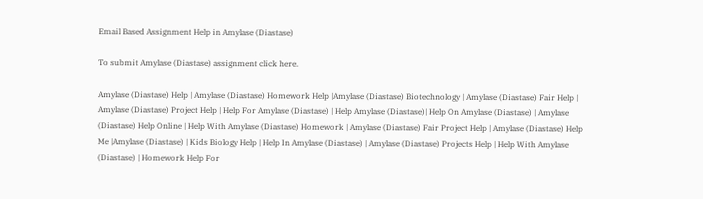Email Based Assignment Help in Amylase (Diastase)

To submit Amylase (Diastase) assignment click here.

Amylase (Diastase) Help | Amylase (Diastase) Homework Help |Amylase (Diastase) Biotechnology | Amylase (Diastase) Fair Help | Amylase (Diastase) Project Help | Help For Amylase (Diastase) | Help Amylase (Diastase)| Help On Amylase (Diastase) | Amylase (Diastase) Help Online | Help With Amylase (Diastase) Homework | Amylase (Diastase) Fair Project Help | Amylase (Diastase) Help Me |Amylase (Diastase) | Kids Biology Help | Help In Amylase (Diastase) | Amylase (Diastase) Projects Help | Help With Amylase (Diastase) | Homework Help For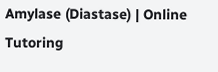Amylase (Diastase) | Online Tutoring